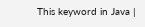This keyword in Java |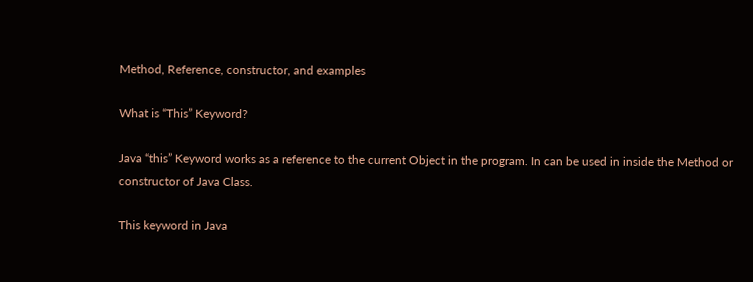Method, Reference, constructor, and examples

What is “This” Keyword?

Java “this” Keyword works as a reference to the current Object in the program. In can be used in inside the Method or constructor of Java Class.

This keyword in Java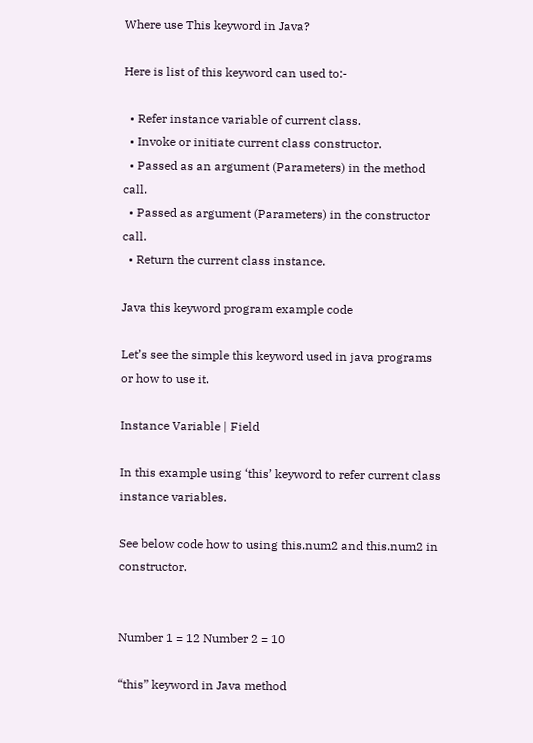Where use This keyword in Java?

Here is list of this keyword can used to:-

  • Refer instance variable of current class.
  • Invoke or initiate current class constructor.
  • Passed as an argument (Parameters) in the method call.
  • Passed as argument (Parameters) in the constructor call.
  • Return the current class instance.

Java this keyword program example code

Let’s see the simple this keyword used in java programs or how to use it.

Instance Variable | Field

In this example using ‘this’ keyword to refer current class instance variables.

See below code how to using this.num2 and this.num2 in constructor.


Number 1 = 12 Number 2 = 10

“this” keyword in Java method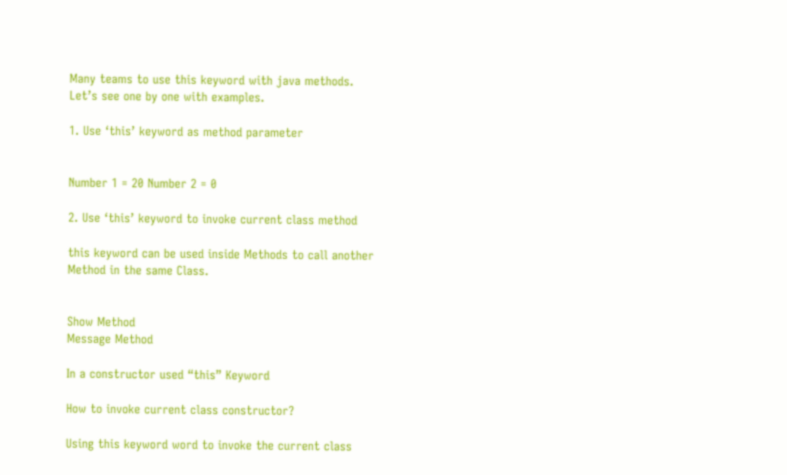Many teams to use this keyword with java methods. Let’s see one by one with examples.

1. Use ‘this’ keyword as method parameter


Number 1 = 20 Number 2 = 0

2. Use ‘this’ keyword to invoke current class method

this keyword can be used inside Methods to call another Method in the same Class.


Show Method
Message Method

In a constructor used “this” Keyword

How to invoke current class constructor?

Using this keyword word to invoke the current class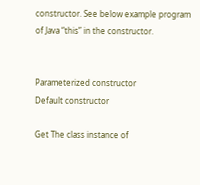constructor. See below example program of Java “this” in the constructor.


Parameterized constructor
Default constructor

Get The class instance of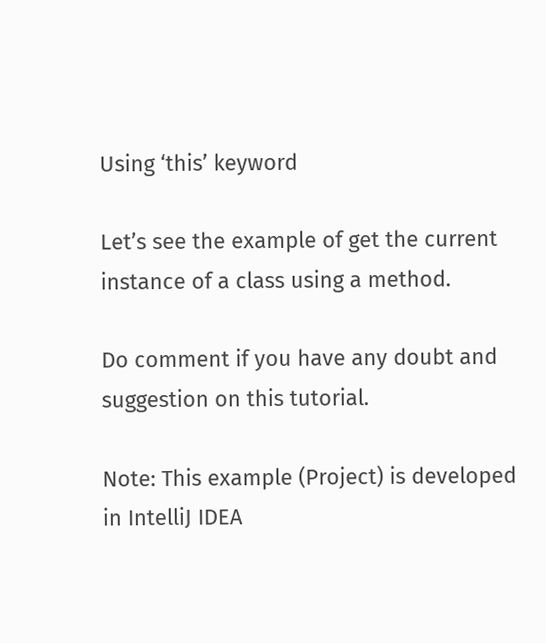Using ‘this’ keyword

Let’s see the example of get the current instance of a class using a method.

Do comment if you have any doubt and suggestion on this tutorial.

Note: This example (Project) is developed in IntelliJ IDEA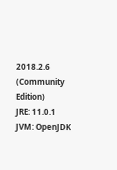2018.2.6 (Community Edition)
JRE: 11.0.1
JVM: OpenJDK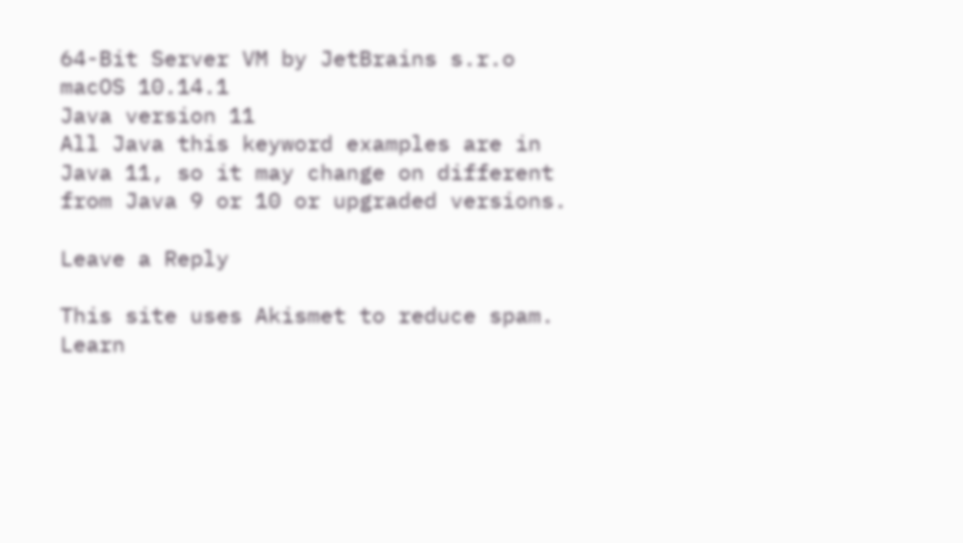64-Bit Server VM by JetBrains s.r.o
macOS 10.14.1
Java version 11
All Java this keyword examples are in Java 11, so it may change on different from Java 9 or 10 or upgraded versions.

Leave a Reply

This site uses Akismet to reduce spam. Learn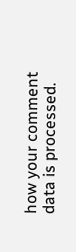how your comment data is processed.